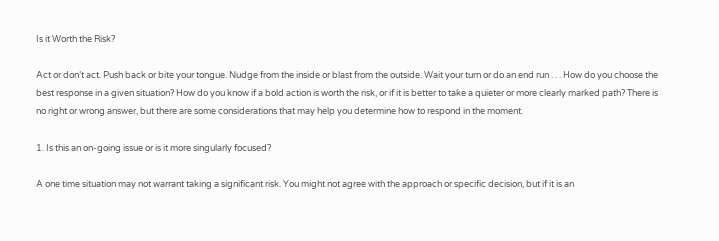Is it Worth the Risk?

Act or don’t act. Push back or bite your tongue. Nudge from the inside or blast from the outside. Wait your turn or do an end run . . . How do you choose the best response in a given situation? How do you know if a bold action is worth the risk, or if it is better to take a quieter or more clearly marked path? There is no right or wrong answer, but there are some considerations that may help you determine how to respond in the moment.

1. Is this an on-going issue or is it more singularly focused?

A one time situation may not warrant taking a significant risk. You might not agree with the approach or specific decision, but if it is an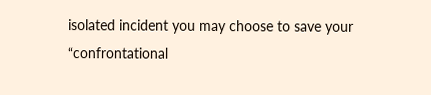isolated incident you may choose to save your “confrontational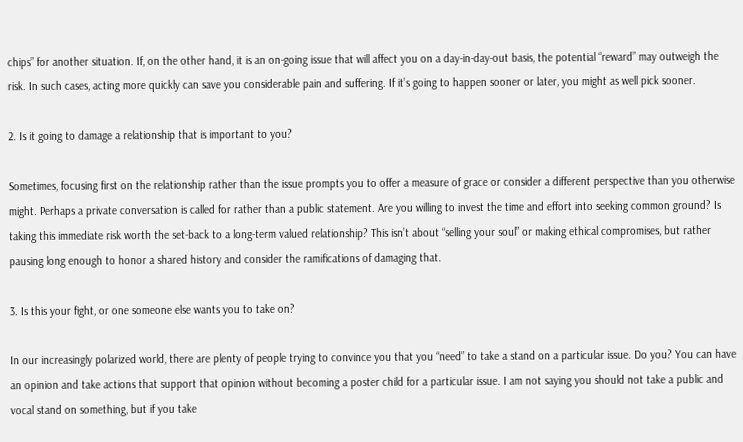chips” for another situation. If, on the other hand, it is an on-going issue that will affect you on a day-in-day-out basis, the potential “reward” may outweigh the risk. In such cases, acting more quickly can save you considerable pain and suffering. If it’s going to happen sooner or later, you might as well pick sooner.

2. Is it going to damage a relationship that is important to you?

Sometimes, focusing first on the relationship rather than the issue prompts you to offer a measure of grace or consider a different perspective than you otherwise might. Perhaps a private conversation is called for rather than a public statement. Are you willing to invest the time and effort into seeking common ground? Is taking this immediate risk worth the set-back to a long-term valued relationship? This isn’t about “selling your soul” or making ethical compromises, but rather pausing long enough to honor a shared history and consider the ramifications of damaging that.

3. Is this your fight, or one someone else wants you to take on?

In our increasingly polarized world, there are plenty of people trying to convince you that you “need” to take a stand on a particular issue. Do you? You can have an opinion and take actions that support that opinion without becoming a poster child for a particular issue. I am not saying you should not take a public and vocal stand on something, but if you take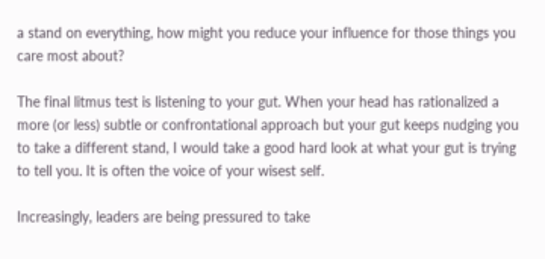a stand on everything, how might you reduce your influence for those things you care most about?

The final litmus test is listening to your gut. When your head has rationalized a more (or less) subtle or confrontational approach but your gut keeps nudging you to take a different stand, I would take a good hard look at what your gut is trying to tell you. It is often the voice of your wisest self.

Increasingly, leaders are being pressured to take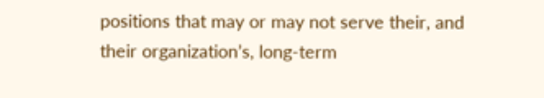positions that may or may not serve their, and their organization’s, long-term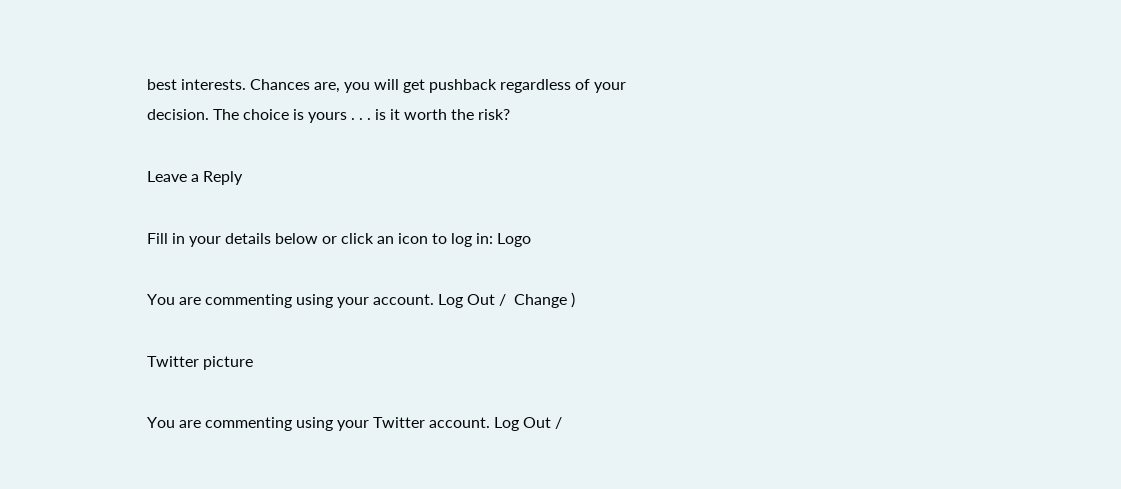best interests. Chances are, you will get pushback regardless of your decision. The choice is yours . . . is it worth the risk?

Leave a Reply

Fill in your details below or click an icon to log in: Logo

You are commenting using your account. Log Out /  Change )

Twitter picture

You are commenting using your Twitter account. Log Out /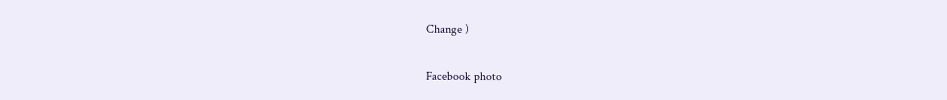Change )

Facebook photo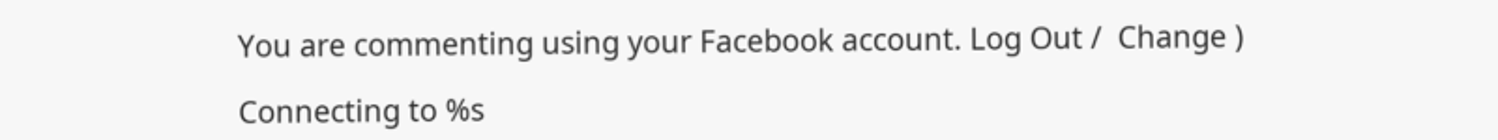You are commenting using your Facebook account. Log Out /  Change )

Connecting to %s